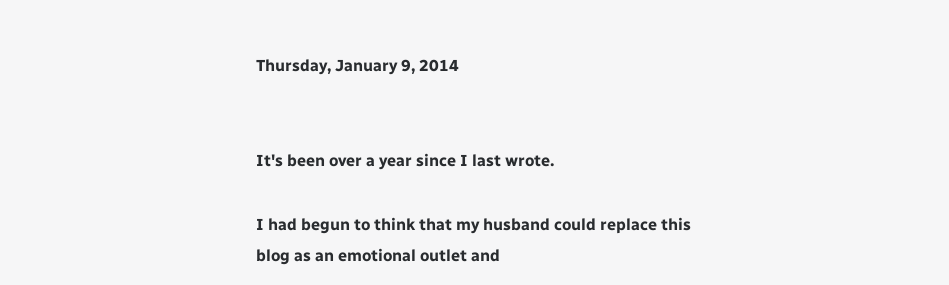Thursday, January 9, 2014


It's been over a year since I last wrote.

I had begun to think that my husband could replace this blog as an emotional outlet and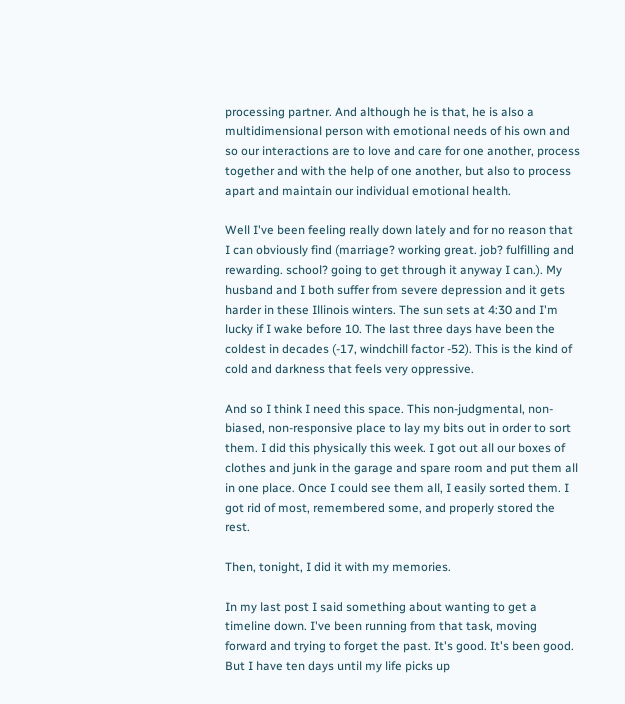processing partner. And although he is that, he is also a multidimensional person with emotional needs of his own and so our interactions are to love and care for one another, process together and with the help of one another, but also to process apart and maintain our individual emotional health.

Well I've been feeling really down lately and for no reason that I can obviously find (marriage? working great. job? fulfilling and rewarding. school? going to get through it anyway I can.). My husband and I both suffer from severe depression and it gets harder in these Illinois winters. The sun sets at 4:30 and I'm lucky if I wake before 10. The last three days have been the coldest in decades (-17, windchill factor -52). This is the kind of cold and darkness that feels very oppressive.

And so I think I need this space. This non-judgmental, non-biased, non-responsive place to lay my bits out in order to sort them. I did this physically this week. I got out all our boxes of clothes and junk in the garage and spare room and put them all in one place. Once I could see them all, I easily sorted them. I got rid of most, remembered some, and properly stored the rest.

Then, tonight, I did it with my memories.

In my last post I said something about wanting to get a timeline down. I've been running from that task, moving forward and trying to forget the past. It's good. It's been good. But I have ten days until my life picks up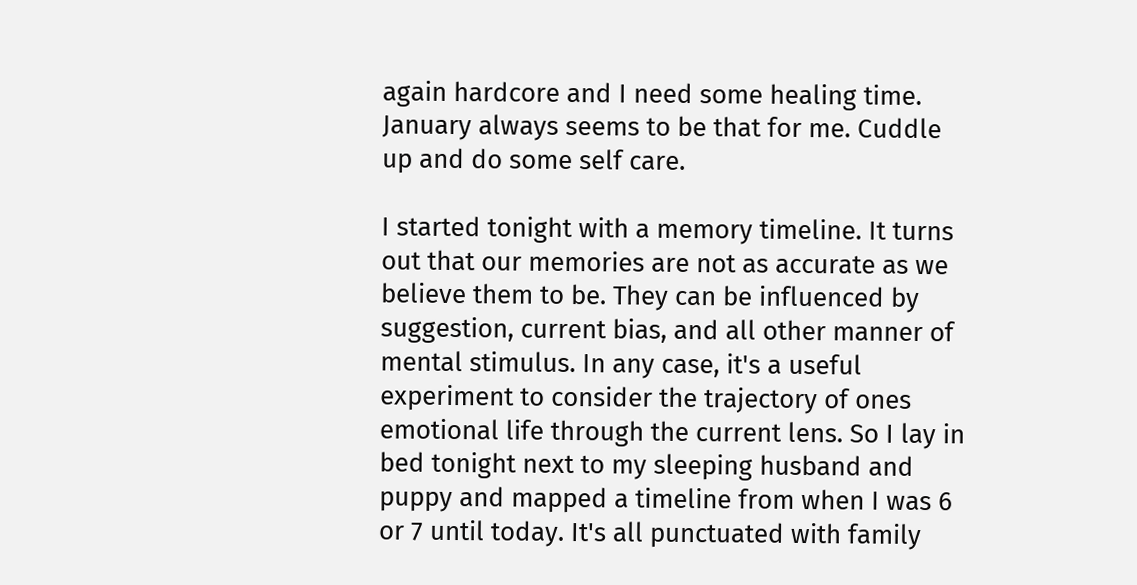again hardcore and I need some healing time. January always seems to be that for me. Cuddle up and do some self care.

I started tonight with a memory timeline. It turns out that our memories are not as accurate as we believe them to be. They can be influenced by suggestion, current bias, and all other manner of mental stimulus. In any case, it's a useful experiment to consider the trajectory of ones emotional life through the current lens. So I lay in bed tonight next to my sleeping husband and puppy and mapped a timeline from when I was 6 or 7 until today. It's all punctuated with family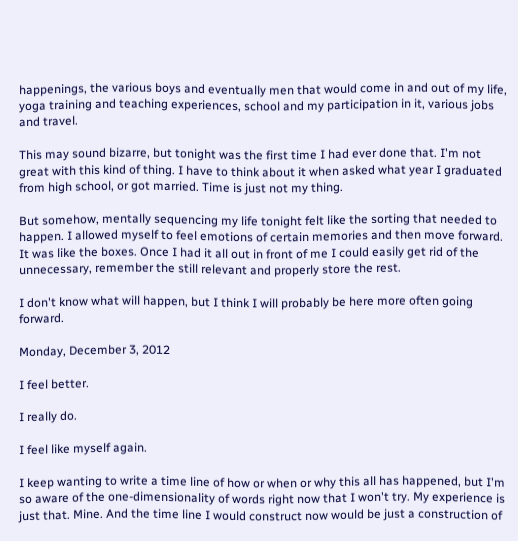happenings, the various boys and eventually men that would come in and out of my life, yoga training and teaching experiences, school and my participation in it, various jobs and travel.

This may sound bizarre, but tonight was the first time I had ever done that. I'm not great with this kind of thing. I have to think about it when asked what year I graduated from high school, or got married. Time is just not my thing.

But somehow, mentally sequencing my life tonight felt like the sorting that needed to happen. I allowed myself to feel emotions of certain memories and then move forward. It was like the boxes. Once I had it all out in front of me I could easily get rid of the unnecessary, remember the still relevant and properly store the rest.

I don't know what will happen, but I think I will probably be here more often going forward.

Monday, December 3, 2012

I feel better.

I really do.

I feel like myself again.

I keep wanting to write a time line of how or when or why this all has happened, but I'm so aware of the one-dimensionality of words right now that I won't try. My experience is just that. Mine. And the time line I would construct now would be just a construction of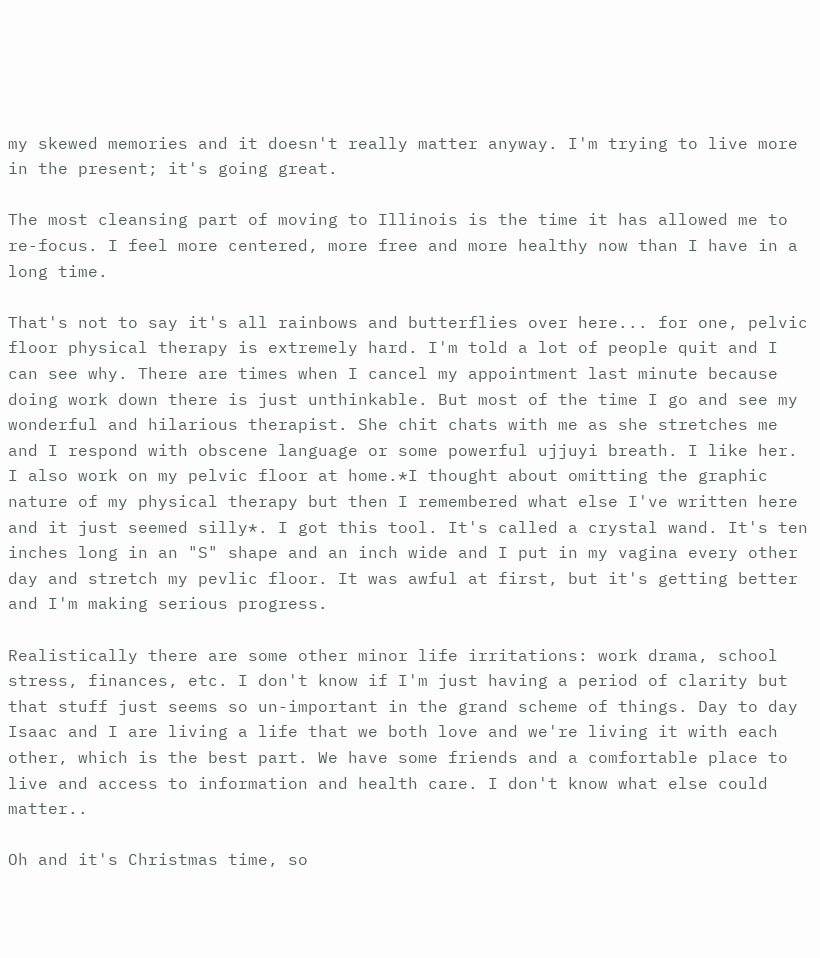my skewed memories and it doesn't really matter anyway. I'm trying to live more in the present; it's going great.

The most cleansing part of moving to Illinois is the time it has allowed me to re-focus. I feel more centered, more free and more healthy now than I have in a long time.

That's not to say it's all rainbows and butterflies over here... for one, pelvic floor physical therapy is extremely hard. I'm told a lot of people quit and I can see why. There are times when I cancel my appointment last minute because doing work down there is just unthinkable. But most of the time I go and see my wonderful and hilarious therapist. She chit chats with me as she stretches me and I respond with obscene language or some powerful ujjuyi breath. I like her. I also work on my pelvic floor at home.*I thought about omitting the graphic nature of my physical therapy but then I remembered what else I've written here and it just seemed silly*. I got this tool. It's called a crystal wand. It's ten inches long in an "S" shape and an inch wide and I put in my vagina every other day and stretch my pevlic floor. It was awful at first, but it's getting better and I'm making serious progress.

Realistically there are some other minor life irritations: work drama, school stress, finances, etc. I don't know if I'm just having a period of clarity but that stuff just seems so un-important in the grand scheme of things. Day to day Isaac and I are living a life that we both love and we're living it with each other, which is the best part. We have some friends and a comfortable place to live and access to information and health care. I don't know what else could matter..

Oh and it's Christmas time, so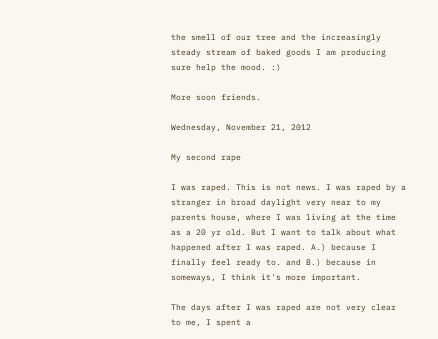the smell of our tree and the increasingly steady stream of baked goods I am producing sure help the mood. :)

More soon friends.

Wednesday, November 21, 2012

My second rape

I was raped. This is not news. I was raped by a stranger in broad daylight very near to my parents house, where I was living at the time as a 20 yr old. But I want to talk about what happened after I was raped. A.) because I finally feel ready to. and B.) because in someways, I think it's more important.

The days after I was raped are not very clear to me, I spent a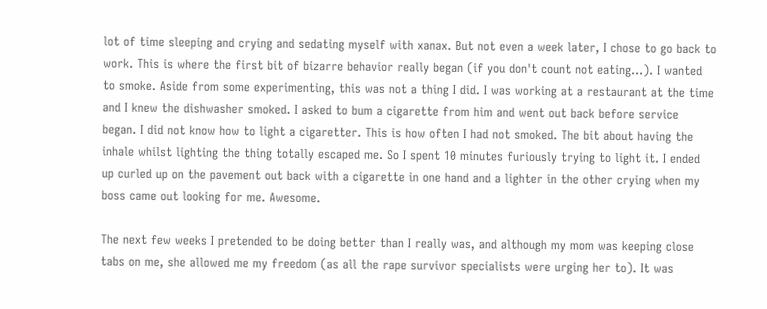lot of time sleeping and crying and sedating myself with xanax. But not even a week later, I chose to go back to work. This is where the first bit of bizarre behavior really began (if you don't count not eating...). I wanted to smoke. Aside from some experimenting, this was not a thing I did. I was working at a restaurant at the time and I knew the dishwasher smoked. I asked to bum a cigarette from him and went out back before service began. I did not know how to light a cigaretter. This is how often I had not smoked. The bit about having the inhale whilst lighting the thing totally escaped me. So I spent 10 minutes furiously trying to light it. I ended up curled up on the pavement out back with a cigarette in one hand and a lighter in the other crying when my boss came out looking for me. Awesome.

The next few weeks I pretended to be doing better than I really was, and although my mom was keeping close tabs on me, she allowed me my freedom (as all the rape survivor specialists were urging her to). It was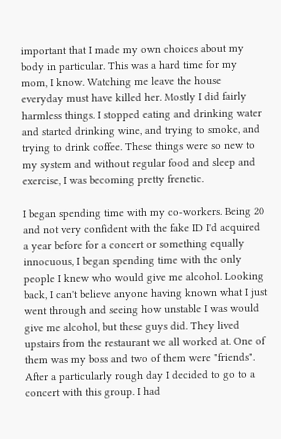important that I made my own choices about my body in particular. This was a hard time for my mom, I know. Watching me leave the house everyday must have killed her. Mostly I did fairly harmless things. I stopped eating and drinking water and started drinking wine, and trying to smoke, and trying to drink coffee. These things were so new to my system and without regular food and sleep and exercise, I was becoming pretty frenetic.

I began spending time with my co-workers. Being 20 and not very confident with the fake ID I'd acquired a year before for a concert or something equally innocuous, I began spending time with the only people I knew who would give me alcohol. Looking back, I can't believe anyone having known what I just went through and seeing how unstable I was would give me alcohol, but these guys did. They lived upstairs from the restaurant we all worked at. One of them was my boss and two of them were "friends". After a particularly rough day I decided to go to a concert with this group. I had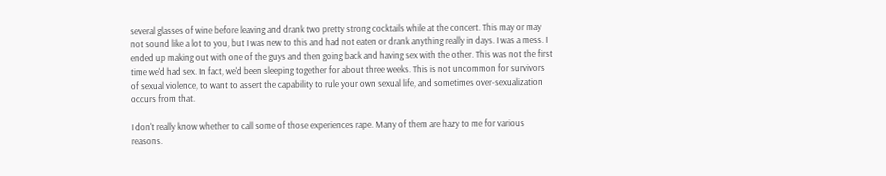several glasses of wine before leaving and drank two pretty strong cocktails while at the concert. This may or may not sound like a lot to you, but I was new to this and had not eaten or drank anything really in days. I was a mess. I ended up making out with one of the guys and then going back and having sex with the other. This was not the first time we'd had sex. In fact, we'd been sleeping together for about three weeks. This is not uncommon for survivors of sexual violence, to want to assert the capability to rule your own sexual life, and sometimes over-sexualization occurs from that.

I don't really know whether to call some of those experiences rape. Many of them are hazy to me for various reasons.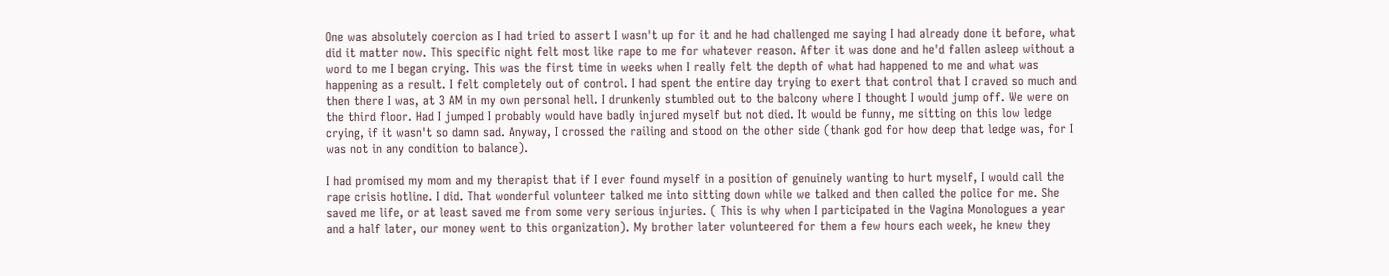One was absolutely coercion as I had tried to assert I wasn't up for it and he had challenged me saying I had already done it before, what did it matter now. This specific night felt most like rape to me for whatever reason. After it was done and he'd fallen asleep without a word to me I began crying. This was the first time in weeks when I really felt the depth of what had happened to me and what was happening as a result. I felt completely out of control. I had spent the entire day trying to exert that control that I craved so much and then there I was, at 3 AM in my own personal hell. I drunkenly stumbled out to the balcony where I thought I would jump off. We were on the third floor. Had I jumped I probably would have badly injured myself but not died. It would be funny, me sitting on this low ledge crying, if it wasn't so damn sad. Anyway, I crossed the railing and stood on the other side (thank god for how deep that ledge was, for I was not in any condition to balance).

I had promised my mom and my therapist that if I ever found myself in a position of genuinely wanting to hurt myself, I would call the rape crisis hotline. I did. That wonderful volunteer talked me into sitting down while we talked and then called the police for me. She saved me life, or at least saved me from some very serious injuries. ( This is why when I participated in the Vagina Monologues a year and a half later, our money went to this organization). My brother later volunteered for them a few hours each week, he knew they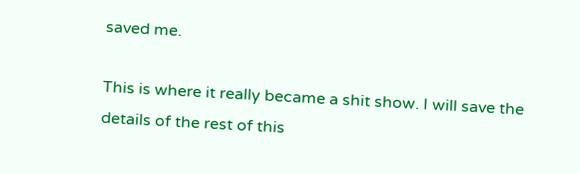saved me.

This is where it really became a shit show. I will save the details of the rest of this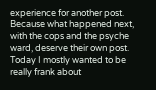experience for another post. Because what happened next, with the cops and the psyche ward, deserve their own post. Today I mostly wanted to be really frank about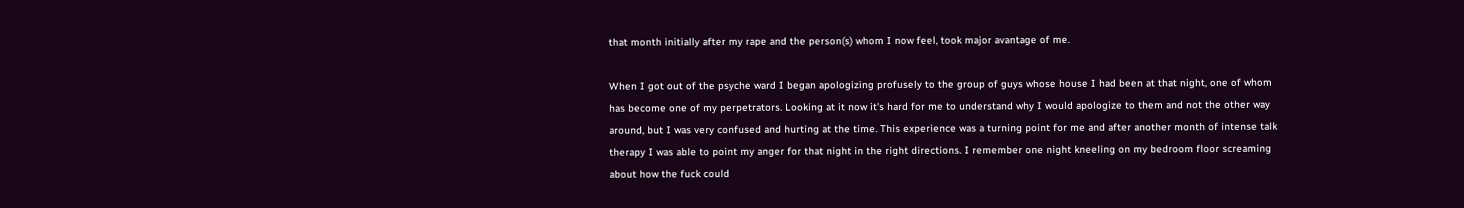that month initially after my rape and the person(s) whom I now feel, took major avantage of me.

When I got out of the psyche ward I began apologizing profusely to the group of guys whose house I had been at that night, one of whom has become one of my perpetrators. Looking at it now it's hard for me to understand why I would apologize to them and not the other way around, but I was very confused and hurting at the time. This experience was a turning point for me and after another month of intense talk therapy I was able to point my anger for that night in the right directions. I remember one night kneeling on my bedroom floor screaming about how the fuck could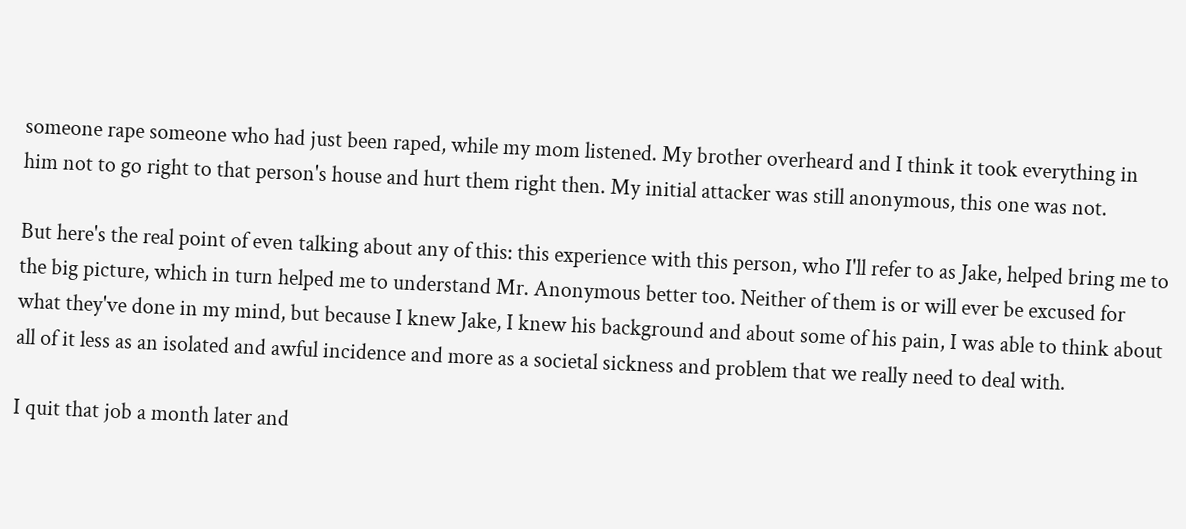someone rape someone who had just been raped, while my mom listened. My brother overheard and I think it took everything in him not to go right to that person's house and hurt them right then. My initial attacker was still anonymous, this one was not.

But here's the real point of even talking about any of this: this experience with this person, who I'll refer to as Jake, helped bring me to the big picture, which in turn helped me to understand Mr. Anonymous better too. Neither of them is or will ever be excused for what they've done in my mind, but because I knew Jake, I knew his background and about some of his pain, I was able to think about all of it less as an isolated and awful incidence and more as a societal sickness and problem that we really need to deal with.

I quit that job a month later and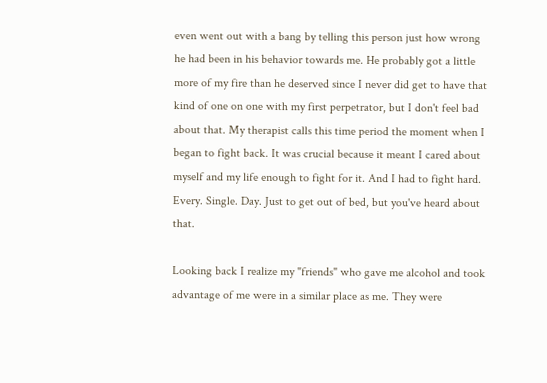even went out with a bang by telling this person just how wrong he had been in his behavior towards me. He probably got a little more of my fire than he deserved since I never did get to have that kind of one on one with my first perpetrator, but I don't feel bad about that. My therapist calls this time period the moment when I began to fight back. It was crucial because it meant I cared about myself and my life enough to fight for it. And I had to fight hard. Every. Single. Day. Just to get out of bed, but you've heard about that.

Looking back I realize my "friends" who gave me alcohol and took advantage of me were in a similar place as me. They were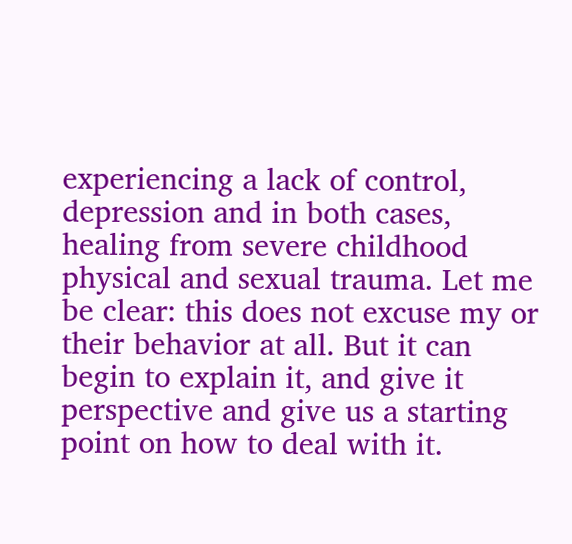experiencing a lack of control, depression and in both cases, healing from severe childhood physical and sexual trauma. Let me be clear: this does not excuse my or their behavior at all. But it can begin to explain it, and give it perspective and give us a starting point on how to deal with it.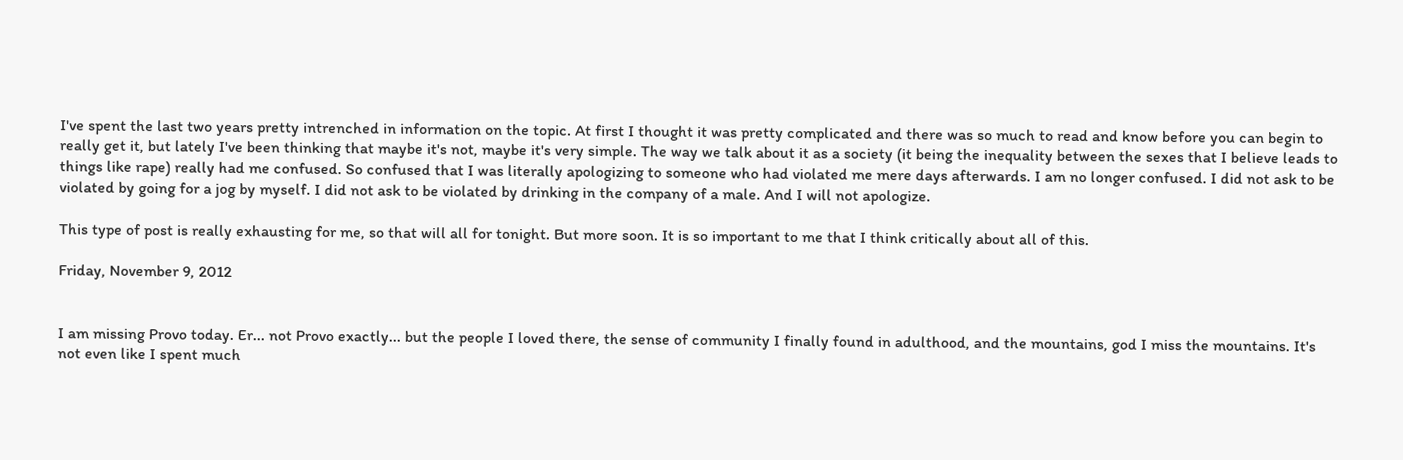I've spent the last two years pretty intrenched in information on the topic. At first I thought it was pretty complicated and there was so much to read and know before you can begin to really get it, but lately I've been thinking that maybe it's not, maybe it's very simple. The way we talk about it as a society (it being the inequality between the sexes that I believe leads to things like rape) really had me confused. So confused that I was literally apologizing to someone who had violated me mere days afterwards. I am no longer confused. I did not ask to be violated by going for a jog by myself. I did not ask to be violated by drinking in the company of a male. And I will not apologize.

This type of post is really exhausting for me, so that will all for tonight. But more soon. It is so important to me that I think critically about all of this.

Friday, November 9, 2012


I am missing Provo today. Er... not Provo exactly... but the people I loved there, the sense of community I finally found in adulthood, and the mountains, god I miss the mountains. It's not even like I spent much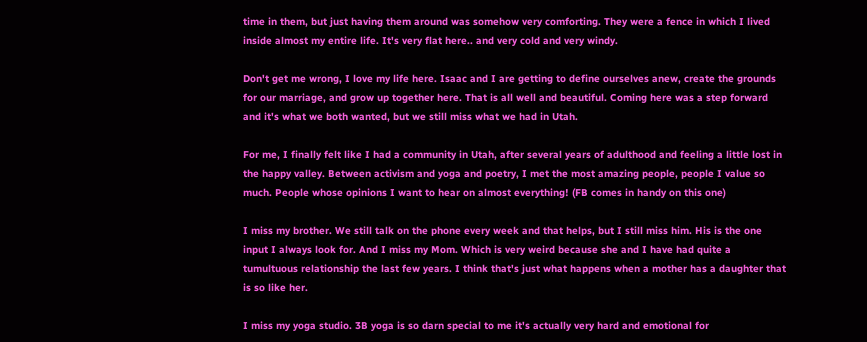time in them, but just having them around was somehow very comforting. They were a fence in which I lived inside almost my entire life. It's very flat here.. and very cold and very windy.

Don't get me wrong, I love my life here. Isaac and I are getting to define ourselves anew, create the grounds for our marriage, and grow up together here. That is all well and beautiful. Coming here was a step forward and it's what we both wanted, but we still miss what we had in Utah.

For me, I finally felt like I had a community in Utah, after several years of adulthood and feeling a little lost in the happy valley. Between activism and yoga and poetry, I met the most amazing people, people I value so much. People whose opinions I want to hear on almost everything! (FB comes in handy on this one)

I miss my brother. We still talk on the phone every week and that helps, but I still miss him. His is the one input I always look for. And I miss my Mom. Which is very weird because she and I have had quite a tumultuous relationship the last few years. I think that's just what happens when a mother has a daughter that is so like her.

I miss my yoga studio. 3B yoga is so darn special to me it's actually very hard and emotional for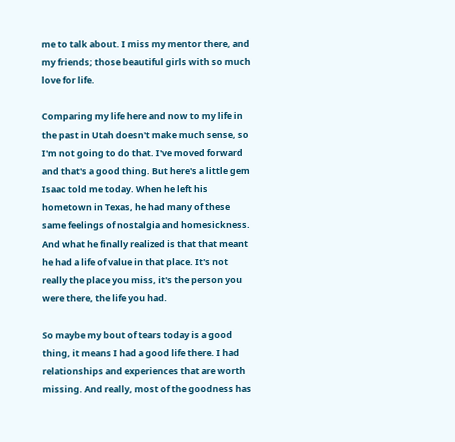me to talk about. I miss my mentor there, and my friends; those beautiful girls with so much love for life.

Comparing my life here and now to my life in the past in Utah doesn't make much sense, so I'm not going to do that. I've moved forward and that's a good thing. But here's a little gem Isaac told me today. When he left his hometown in Texas, he had many of these same feelings of nostalgia and homesickness. And what he finally realized is that that meant he had a life of value in that place. It's not really the place you miss, it's the person you were there, the life you had.

So maybe my bout of tears today is a good thing, it means I had a good life there. I had relationships and experiences that are worth missing. And really, most of the goodness has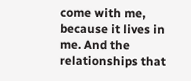come with me, because it lives in me. And the relationships that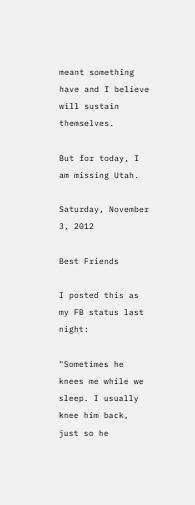meant something have and I believe will sustain themselves.

But for today, I am missing Utah.

Saturday, November 3, 2012

Best Friends

I posted this as my FB status last night:

"Sometimes he knees me while we sleep. I usually knee him back, just so he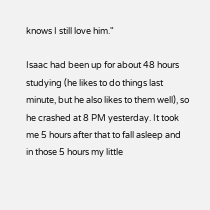knows I still love him."

Isaac had been up for about 48 hours studying (he likes to do things last minute, but he also likes to them well), so he crashed at 8 PM yesterday. It took me 5 hours after that to fall asleep and in those 5 hours my little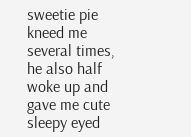sweetie pie kneed me several times, he also half woke up and gave me cute sleepy eyed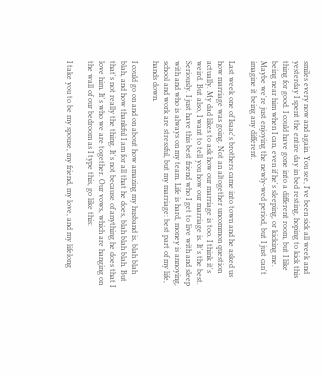smiles every now and again. You see, I've been sick all week and yesterday I spent the entire day in bed resting, hoping to kick this thing for good. I could have gone into a different room, but I like being near him when I can, even if he's sleeping, or kicking me. Maybe we're just enjoying the newly-wed period, but I just can't imagine it being any different.

Last week one of Isaac's brothers came into town and he asked us how marriage was going. Not an altogether uncommon question actually. My dad likes to ask how our marriage is too. I think it's weird. But also, I want to tell you how our marriage is. It's the best. Seriously. I just have this best friend who I get to live with and sleep with and who is always on my team. Life is hard, money is annoying, school and work are stressful, but my marriage: best part of my life, hands down.

I could go on and on about how amazing my husband is, blah blah blah, and how thankful I am for all that he does, blah blah blah. But that's not really the thing. It's not because of anything he does that I love him. It's who we are together. Our vows, which are hanging on the wall of our bedroom as I type this, go like this:

I take you to be my spouse, my friend, my love, and my lifelong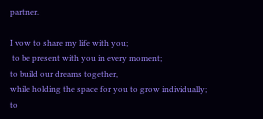partner.

I vow to share my life with you;
 to be present with you in every moment;
to build our dreams together,
while holding the space for you to grow individually;
to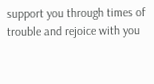support you through times of trouble and rejoice with you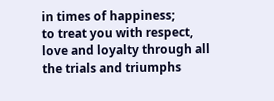in times of happiness;
to treat you with respect, love and loyalty through all the trials and triumphs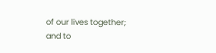of our lives together;
and to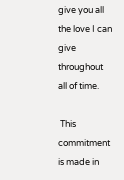give you all the love I can give throughout all of time.

 This commitment is made in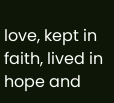love, kept in faith, lived in hope and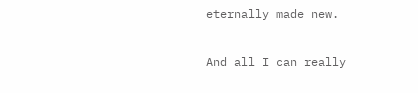eternally made new.

And all I can really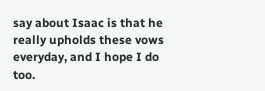say about Isaac is that he really upholds these vows everyday, and I hope I do too.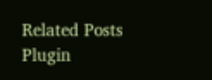Related Posts Plugin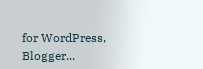for WordPress, Blogger...